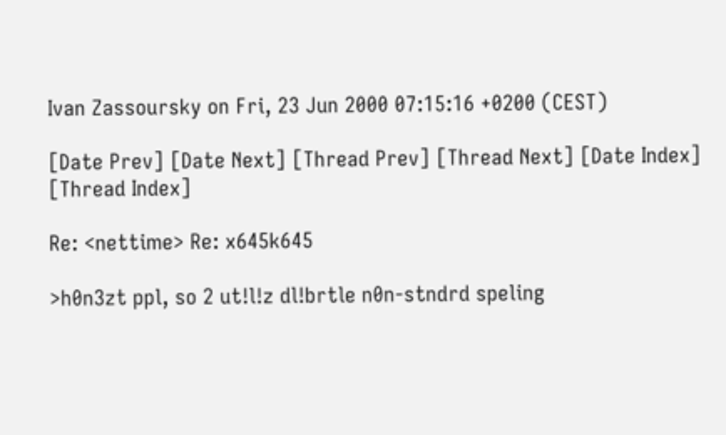Ivan Zassoursky on Fri, 23 Jun 2000 07:15:16 +0200 (CEST)

[Date Prev] [Date Next] [Thread Prev] [Thread Next] [Date Index] [Thread Index]

Re: <nettime> Re: x645k645

>h0n3zt ppl, so 2 ut!l!z dl!brtle n0n-stndrd speling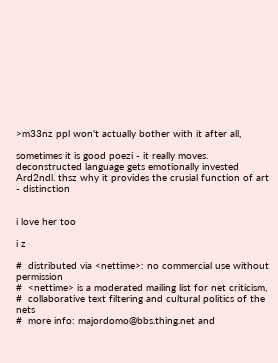>m33nz ppl won't actually bother with it after all,

sometimes it is good poezi - it really moves.
deconstructed language gets emotionally invested
Ard2ndl. thsz why it provides the crusial function of art - distinction


i love her too

i z

#  distributed via <nettime>: no commercial use without permission
#  <nettime> is a moderated mailing list for net criticism,
#  collaborative text filtering and cultural politics of the nets
#  more info: majordomo@bbs.thing.net and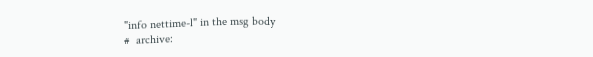"info nettime-l" in the msg body
#  archive: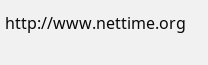http://www.nettime.org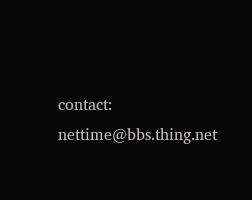contact: nettime@bbs.thing.net